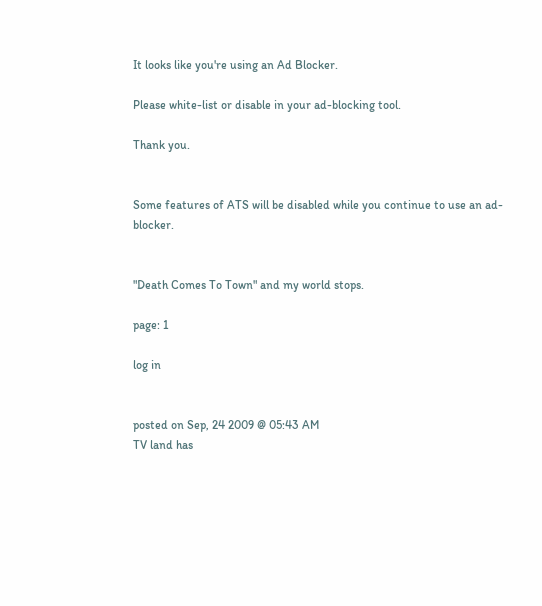It looks like you're using an Ad Blocker.

Please white-list or disable in your ad-blocking tool.

Thank you.


Some features of ATS will be disabled while you continue to use an ad-blocker.


"Death Comes To Town" and my world stops.

page: 1

log in


posted on Sep, 24 2009 @ 05:43 AM
TV land has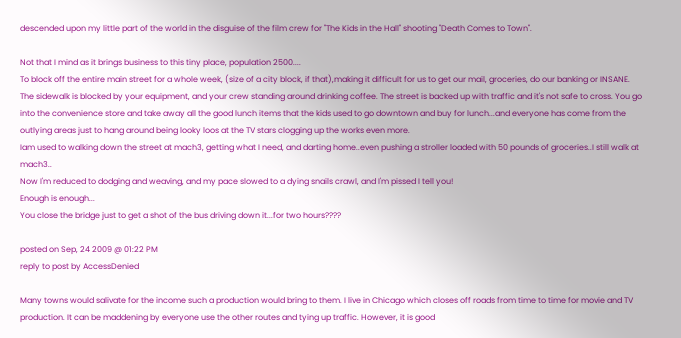descended upon my little part of the world in the disguise of the film crew for "The Kids in the Hall" shooting "Death Comes to Town".

Not that I mind as it brings business to this tiny place, population 2500....
To block off the entire main street for a whole week, (size of a city block, if that),making it difficult for us to get our mail, groceries, do our banking or INSANE.
The sidewalk is blocked by your equipment, and your crew standing around drinking coffee. The street is backed up with traffic and it's not safe to cross. You go into the convenience store and take away all the good lunch items that the kids used to go downtown and buy for lunch...and everyone has come from the outlying areas just to hang around being looky loos at the TV stars clogging up the works even more.
Iam used to walking down the street at mach3, getting what I need, and darting home..even pushing a stroller loaded with 50 pounds of groceries..I still walk at mach3..
Now I'm reduced to dodging and weaving, and my pace slowed to a dying snails crawl, and I'm pissed I tell you!
Enough is enough...
You close the bridge just to get a shot of the bus driving down it...for two hours????

posted on Sep, 24 2009 @ 01:22 PM
reply to post by AccessDenied

Many towns would salivate for the income such a production would bring to them. I live in Chicago which closes off roads from time to time for movie and TV production. It can be maddening by everyone use the other routes and tying up traffic. However, it is good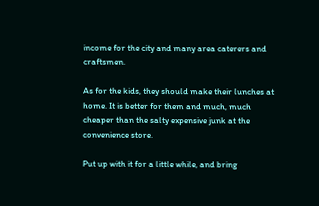income for the city and many area caterers and craftsmen.

As for the kids, they should make their lunches at home. It is better for them and much, much cheaper than the salty expensive junk at the convenience store.

Put up with it for a little while, and bring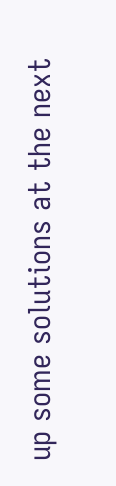up some solutions at the next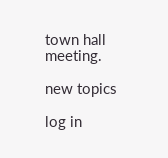town hall meeting.

new topics

log in